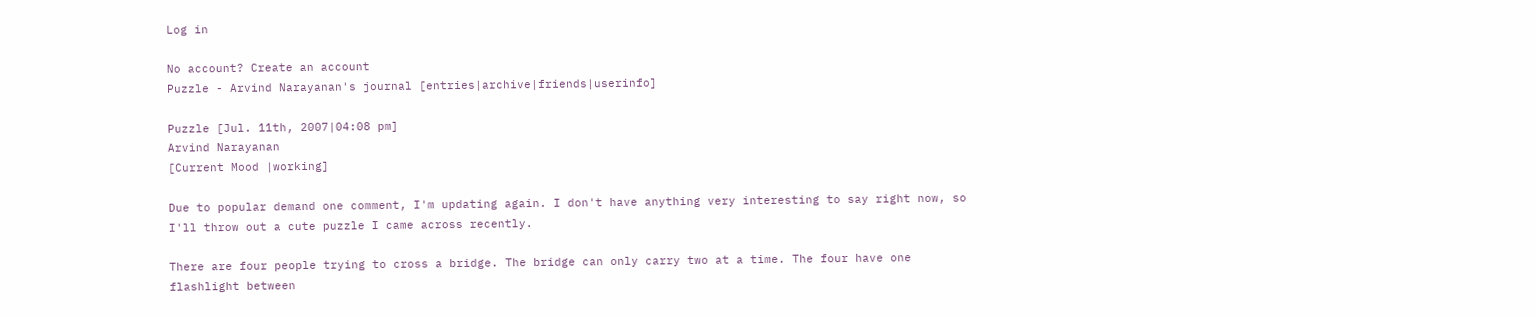Log in

No account? Create an account
Puzzle - Arvind Narayanan's journal [entries|archive|friends|userinfo]

Puzzle [Jul. 11th, 2007|04:08 pm]
Arvind Narayanan
[Current Mood |working]

Due to popular demand one comment, I'm updating again. I don't have anything very interesting to say right now, so I'll throw out a cute puzzle I came across recently.

There are four people trying to cross a bridge. The bridge can only carry two at a time. The four have one flashlight between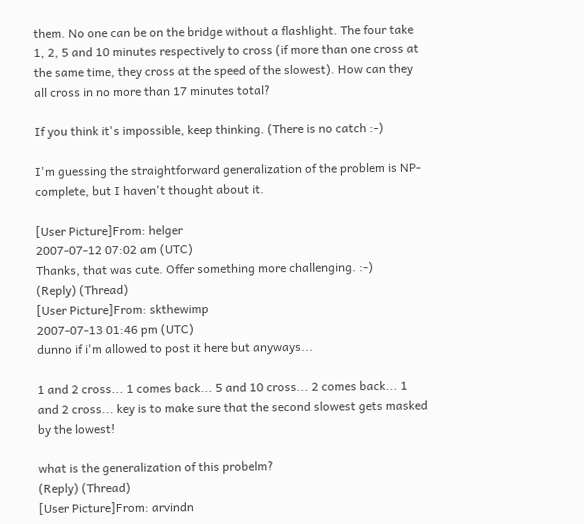them. No one can be on the bridge without a flashlight. The four take 1, 2, 5 and 10 minutes respectively to cross (if more than one cross at the same time, they cross at the speed of the slowest). How can they all cross in no more than 17 minutes total?

If you think it's impossible, keep thinking. (There is no catch :-)

I'm guessing the straightforward generalization of the problem is NP-complete, but I haven't thought about it.

[User Picture]From: helger
2007-07-12 07:02 am (UTC)
Thanks, that was cute. Offer something more challenging. :-)
(Reply) (Thread)
[User Picture]From: skthewimp
2007-07-13 01:46 pm (UTC)
dunno if i'm allowed to post it here but anyways...

1 and 2 cross... 1 comes back... 5 and 10 cross... 2 comes back... 1 and 2 cross... key is to make sure that the second slowest gets masked by the lowest!

what is the generalization of this probelm?
(Reply) (Thread)
[User Picture]From: arvindn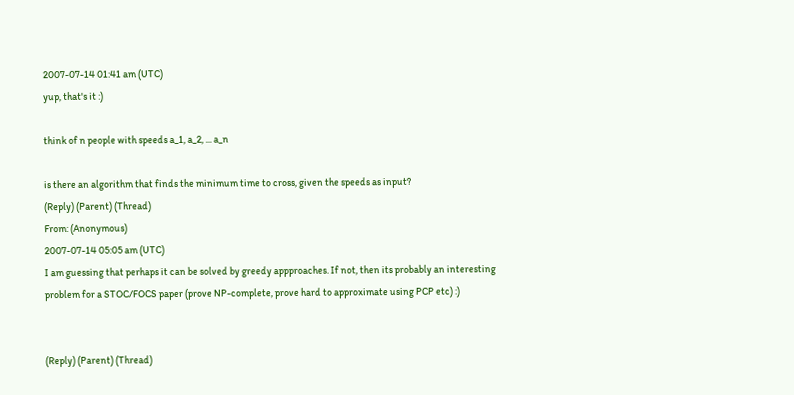2007-07-14 01:41 am (UTC)
yup, that's it :)

think of n people with speeds a_1, a_2, ... a_n

is there an algorithm that finds the minimum time to cross, given the speeds as input?
(Reply) (Parent) (Thread)
From: (Anonymous)
2007-07-14 05:05 am (UTC)
I am guessing that perhaps it can be solved by greedy appproaches. If not, then its probably an interesting problem for a STOC/FOCS paper (prove NP-complete, prove hard to approximate using PCP etc) :)


(Reply) (Parent) (Thread)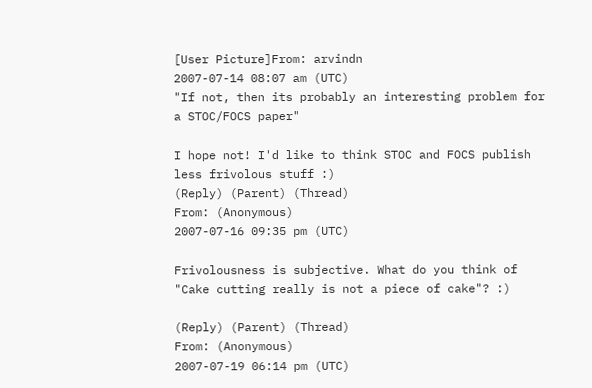[User Picture]From: arvindn
2007-07-14 08:07 am (UTC)
"If not, then its probably an interesting problem for a STOC/FOCS paper"

I hope not! I'd like to think STOC and FOCS publish less frivolous stuff :)
(Reply) (Parent) (Thread)
From: (Anonymous)
2007-07-16 09:35 pm (UTC)

Frivolousness is subjective. What do you think of "Cake cutting really is not a piece of cake"? :)

(Reply) (Parent) (Thread)
From: (Anonymous)
2007-07-19 06:14 pm (UTC)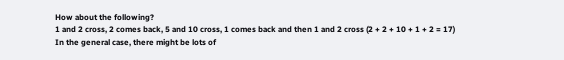How about the following?
1 and 2 cross, 2 comes back, 5 and 10 cross, 1 comes back and then 1 and 2 cross (2 + 2 + 10 + 1 + 2 = 17)
In the general case, there might be lots of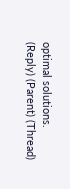optimal solutions.
(Reply) (Parent) (Thread)